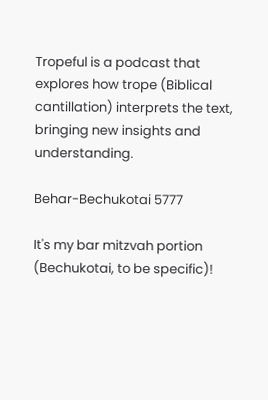Tropeful is a podcast that explores how trope (Biblical cantillation) interprets the text, bringing new insights and understanding.

Behar-Bechukotai 5777

It's my bar mitzvah portion (Bechukotai, to be specific)!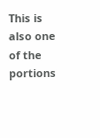This is also one of the portions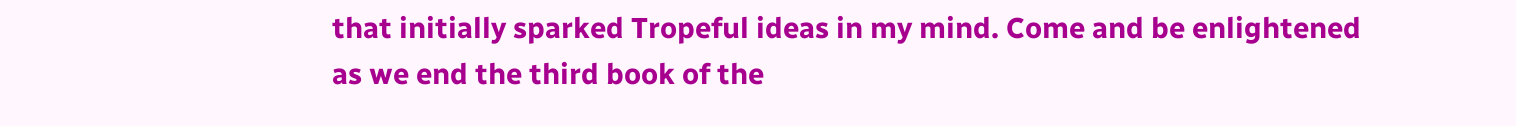that initially sparked Tropeful ideas in my mind. Come and be enlightened as we end the third book of the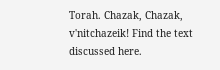Torah. Chazak, Chazak, v'nitchazeik! Find the text discussed here.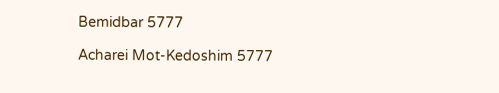Bemidbar 5777

Acharei Mot-Kedoshim 5777